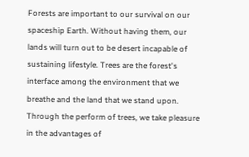Forests are important to our survival on our spaceship Earth. Without having them, our lands will turn out to be desert incapable of sustaining lifestyle. Trees are the forest's interface among the environment that we breathe and the land that we stand upon. Through the perform of trees, we take pleasure in the advantages of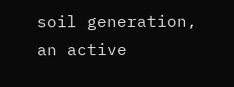soil generation, an active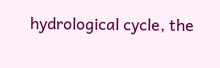hydrological cycle, the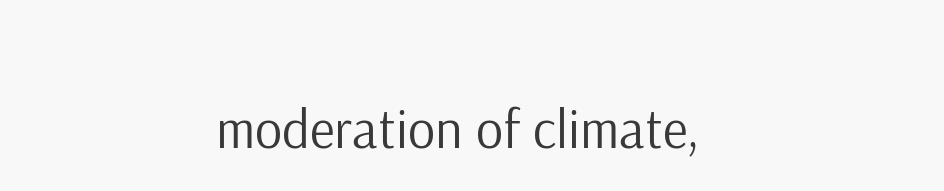moderation of climate,